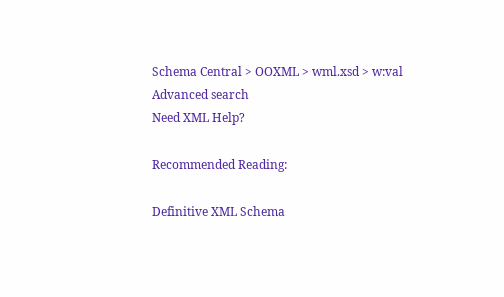Schema Central > OOXML > wml.xsd > w:val
Advanced search
Need XML Help?

Recommended Reading:

Definitive XML Schema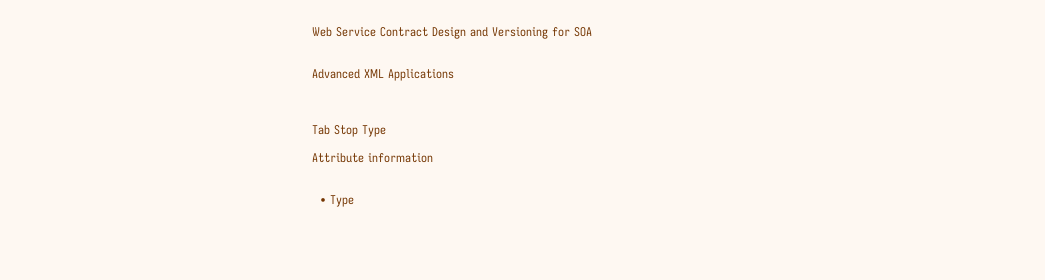Web Service Contract Design and Versioning for SOA


Advanced XML Applications



Tab Stop Type

Attribute information


  • Type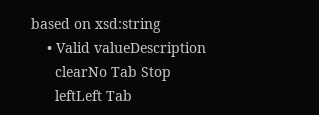based on xsd:string
    • Valid valueDescription
      clearNo Tab Stop
      leftLeft Tab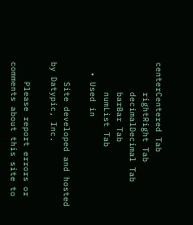centerCentered Tab
      rightRight Tab
      decimalDecimal Tab
      barBar Tab
      numList Tab
  • Used in

    Site developed and hosted by Datypic, Inc.

    Please report errors or comments about this site to